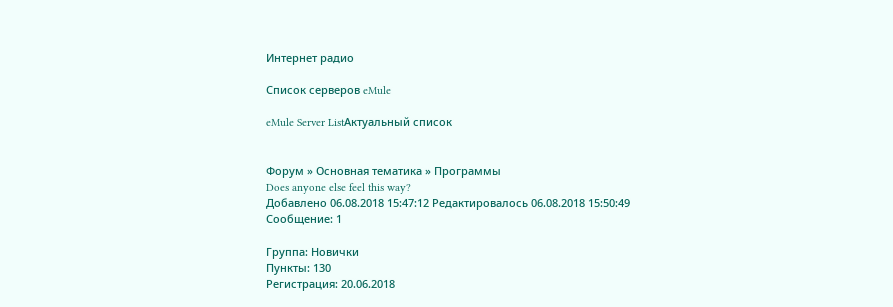Интернет радио

Cписок серверов eMule

eMule Server ListАктуальный список


Форум » Основная тематика » Программы
Does anyone else feel this way?
Добавлено 06.08.2018 15:47:12 Редактировалось 06.08.2018 15:50:49
Сообщение: 1

Группа: Новички
Пункты: 130
Регистрация: 20.06.2018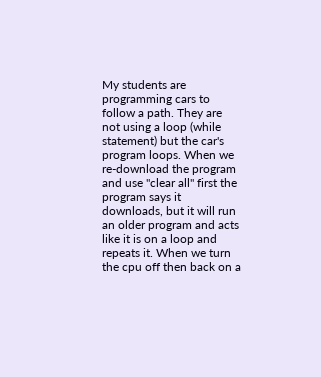My students are programming cars to follow a path. They are not using a loop (while statement) but the car's program loops. When we re-download the program and use "clear all" first the program says it downloads, but it will run an older program and acts like it is on a loop and repeats it. When we turn the cpu off then back on a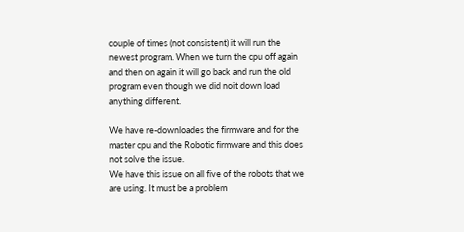couple of times (not consistent) it will run the newest program. When we turn the cpu off again and then on again it will go back and run the old program even though we did noit down load anything different.

We have re-downloades the firmware and for the master cpu and the Robotic firmware and this does not solve the issue.
We have this issue on all five of the robots that we are using. It must be a problem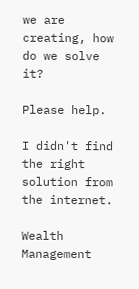we are creating, how do we solve it?

Please help.

I didn't find the right solution from the internet.

Wealth Management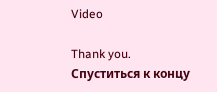Video

Thank you.
Спуститься к концу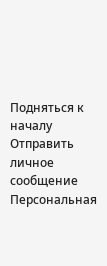Подняться к началу
Отправить личное сообщение Персональная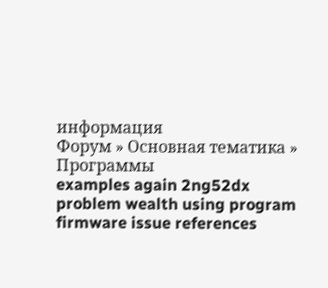информация
Форум » Основная тематика » Программы
examples again 2ng52dx problem wealth using program firmware issue references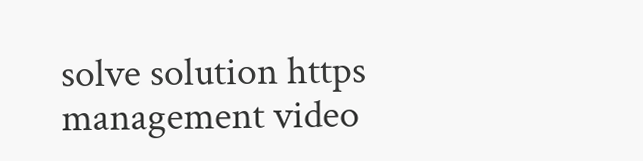solve solution https management video